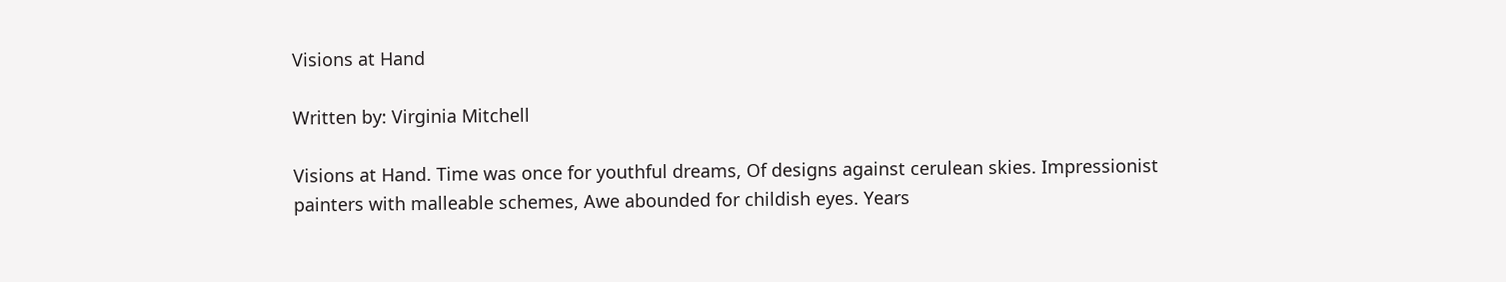Visions at Hand

Written by: Virginia Mitchell

Visions at Hand. Time was once for youthful dreams, Of designs against cerulean skies. Impressionist painters with malleable schemes, Awe abounded for childish eyes. Years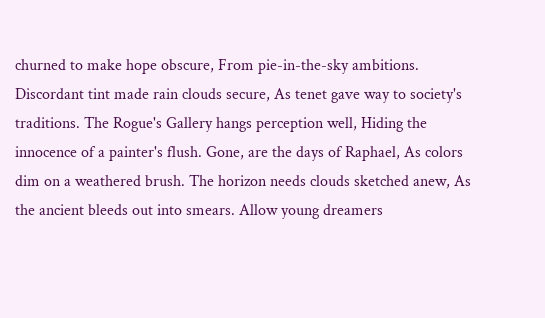churned to make hope obscure, From pie-in-the-sky ambitions. Discordant tint made rain clouds secure, As tenet gave way to society's traditions. The Rogue's Gallery hangs perception well, Hiding the innocence of a painter's flush. Gone, are the days of Raphael, As colors dim on a weathered brush. The horizon needs clouds sketched anew, As the ancient bleeds out into smears. Allow young dreamers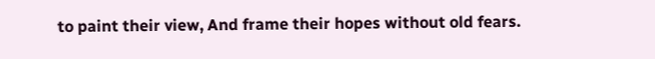to paint their view, And frame their hopes without old fears.